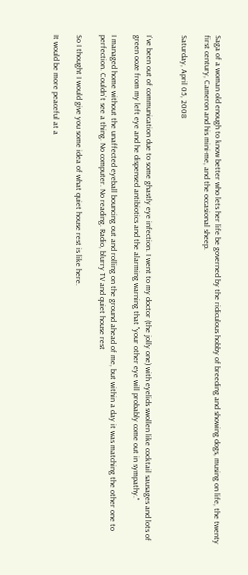Saga of a woman old enough to know better who lets her life be governed by the ridiculous hobby of breeding and showing dogs, musing on life, the twenty first century, Cameron and his mini-me, and the occasional sheep.

Saturday, April 05, 2008


I`ve been out of communication due to some ghastly eye infection. I went to my doctor (the jolly one) with eyelids swollen like cocktail sausages and lots of green ooze from my left eye and he dispensed antibiotics and the alarming warning that "your other eye will probably come out in sympathy."

I managed home without the unaffected eyeball bouncing out and rolling on the ground ahead of me, but within a day it was matching the other one to perfection. Couldn`t see a thing. No computer. No reading. Radio, blurry TV and quiet house rest

So I thought I would give you some idea of what quiet house rest is like here.

It would be more peaceful at a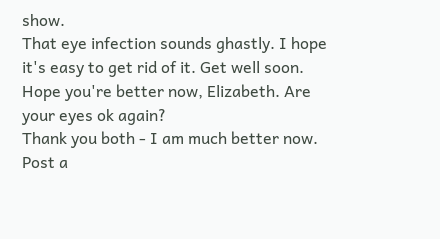show.
That eye infection sounds ghastly. I hope it's easy to get rid of it. Get well soon.
Hope you're better now, Elizabeth. Are your eyes ok again?
Thank you both - I am much better now.
Post a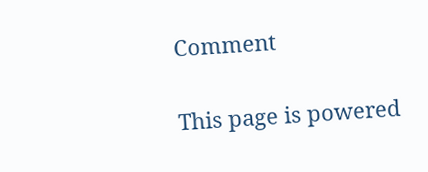Comment

This page is powered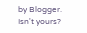by Blogger. Isn't yours?